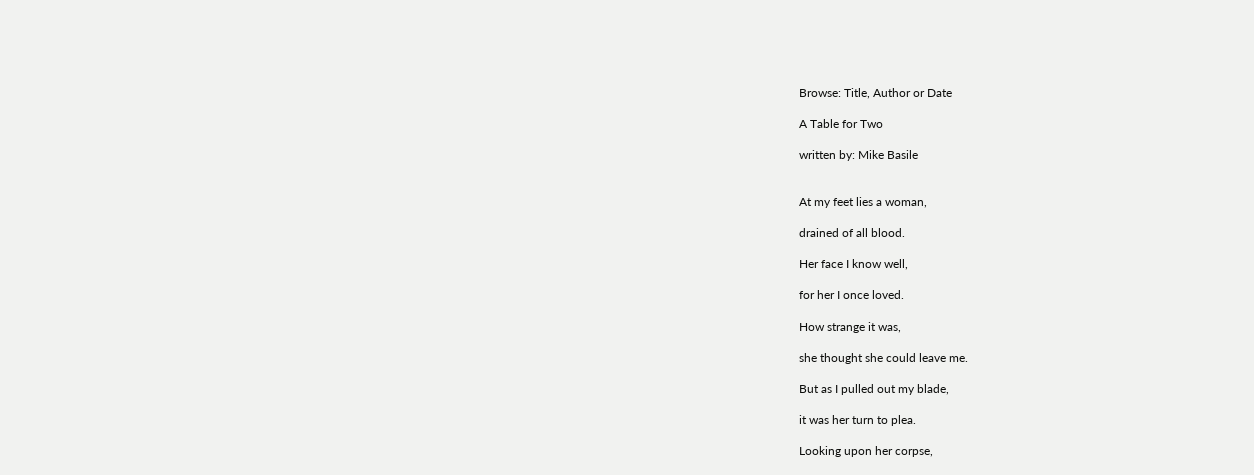Browse: Title, Author or Date

A Table for Two

written by: Mike Basile


At my feet lies a woman,

drained of all blood.

Her face I know well,

for her I once loved.

How strange it was,

she thought she could leave me.

But as I pulled out my blade,

it was her turn to plea.

Looking upon her corpse,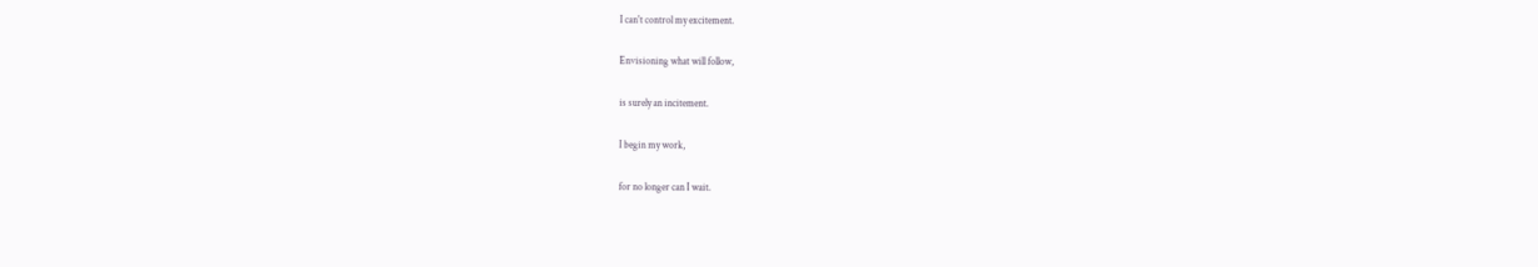I can't control my excitement.

Envisioning what will follow,

is surely an incitement.

I begin my work,

for no longer can I wait.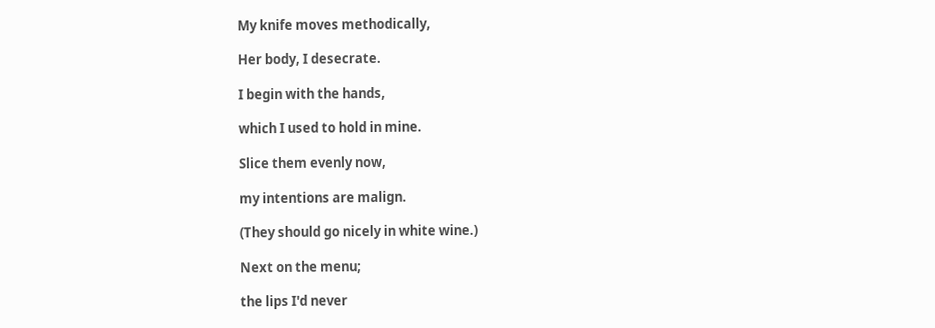My knife moves methodically,

Her body, I desecrate.

I begin with the hands,

which I used to hold in mine.

Slice them evenly now,

my intentions are malign.

(They should go nicely in white wine.)

Next on the menu;

the lips I'd never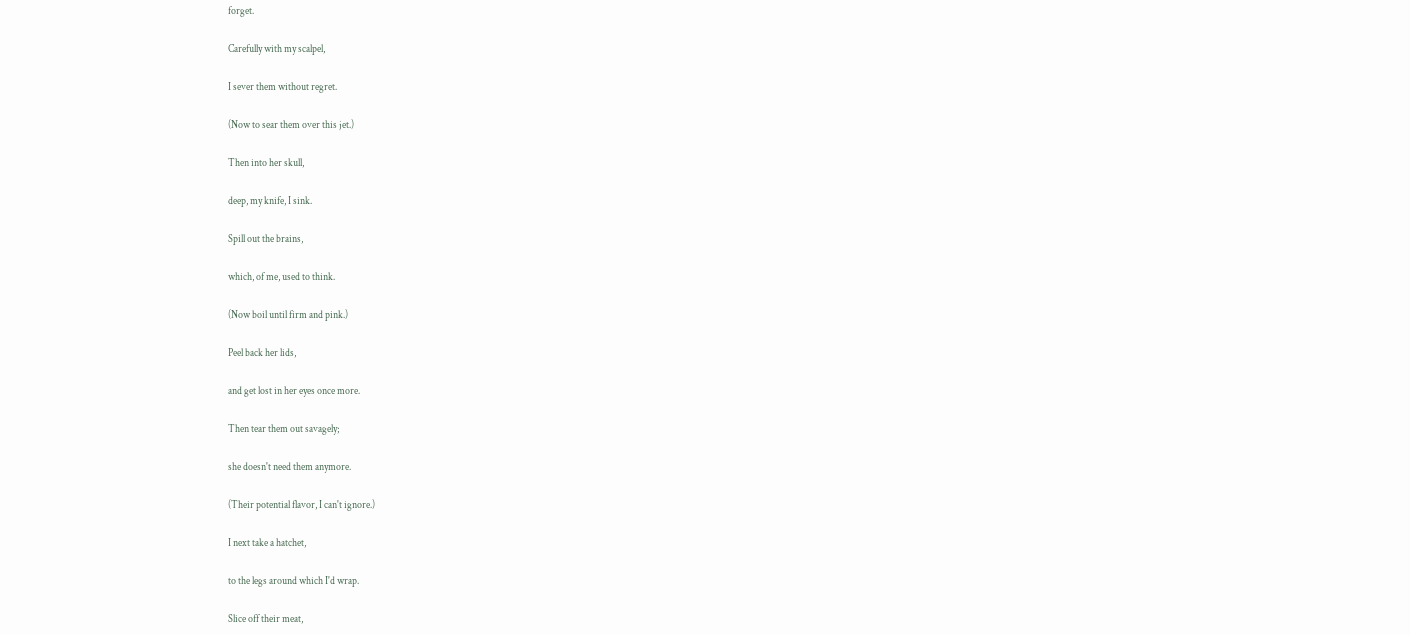forget.

Carefully with my scalpel,

I sever them without regret.

(Now to sear them over this jet.)

Then into her skull,

deep, my knife, I sink.

Spill out the brains,

which, of me, used to think.

(Now boil until firm and pink.)

Peel back her lids,

and get lost in her eyes once more.

Then tear them out savagely;

she doesn't need them anymore.

(Their potential flavor, I can't ignore.)

I next take a hatchet,

to the legs around which I'd wrap.

Slice off their meat,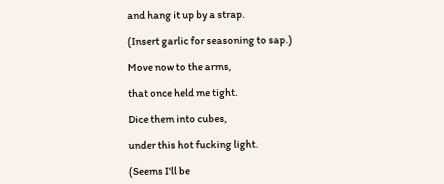and hang it up by a strap.

(Insert garlic for seasoning to sap.)

Move now to the arms,

that once held me tight.

Dice them into cubes,

under this hot fucking light.

(Seems I'll be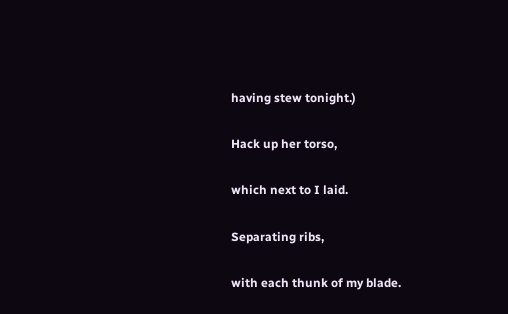having stew tonight.)

Hack up her torso,

which next to I laid.

Separating ribs,

with each thunk of my blade.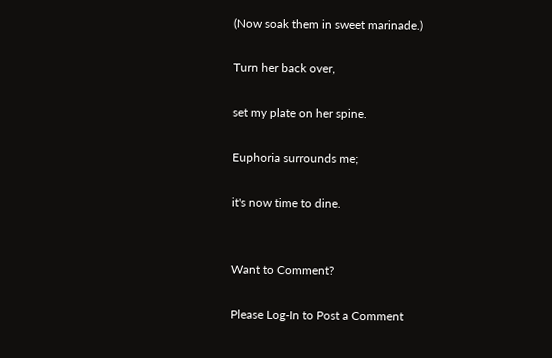(Now soak them in sweet marinade.)

Turn her back over,

set my plate on her spine.

Euphoria surrounds me;

it's now time to dine.


Want to Comment?

Please Log-In to Post a Comment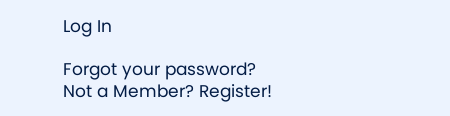Log In

Forgot your password?
Not a Member? Register!